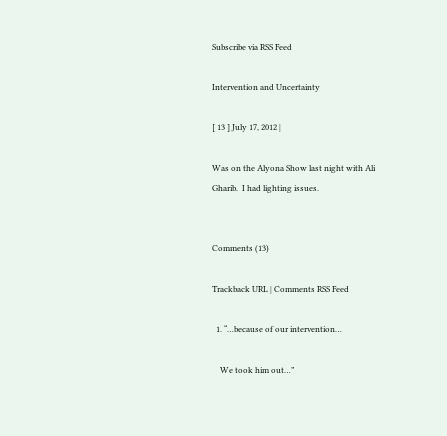Subscribe via RSS Feed

Intervention and Uncertainty

[ 13 ] July 17, 2012 |

Was on the Alyona Show last night with Ali Gharib.  I had lighting issues.


Comments (13)

Trackback URL | Comments RSS Feed

  1. “…because of our intervention…

    We took him out…”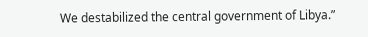We destabilized the central government of Libya.”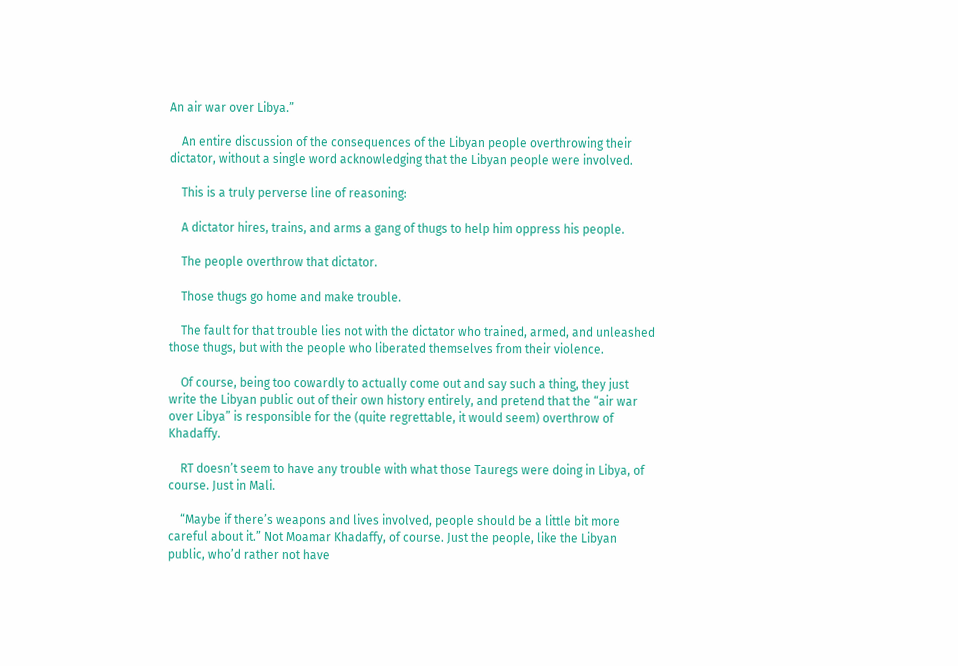An air war over Libya.”

    An entire discussion of the consequences of the Libyan people overthrowing their dictator, without a single word acknowledging that the Libyan people were involved.

    This is a truly perverse line of reasoning:

    A dictator hires, trains, and arms a gang of thugs to help him oppress his people.

    The people overthrow that dictator.

    Those thugs go home and make trouble.

    The fault for that trouble lies not with the dictator who trained, armed, and unleashed those thugs, but with the people who liberated themselves from their violence.

    Of course, being too cowardly to actually come out and say such a thing, they just write the Libyan public out of their own history entirely, and pretend that the “air war over Libya” is responsible for the (quite regrettable, it would seem) overthrow of Khadaffy.

    RT doesn’t seem to have any trouble with what those Tauregs were doing in Libya, of course. Just in Mali.

    “Maybe if there’s weapons and lives involved, people should be a little bit more careful about it.” Not Moamar Khadaffy, of course. Just the people, like the Libyan public, who’d rather not have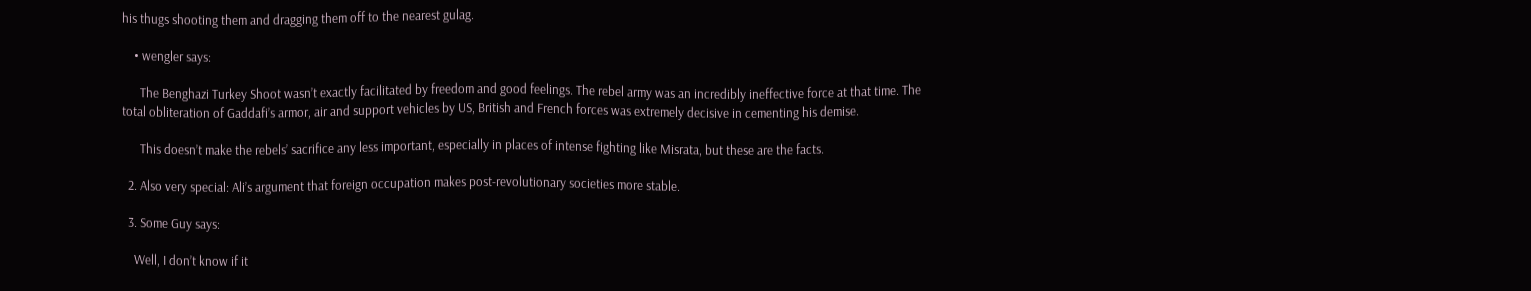his thugs shooting them and dragging them off to the nearest gulag.

    • wengler says:

      The Benghazi Turkey Shoot wasn’t exactly facilitated by freedom and good feelings. The rebel army was an incredibly ineffective force at that time. The total obliteration of Gaddafi’s armor, air and support vehicles by US, British and French forces was extremely decisive in cementing his demise.

      This doesn’t make the rebels’ sacrifice any less important, especially in places of intense fighting like Misrata, but these are the facts.

  2. Also very special: Ali’s argument that foreign occupation makes post-revolutionary societies more stable.

  3. Some Guy says:

    Well, I don’t know if it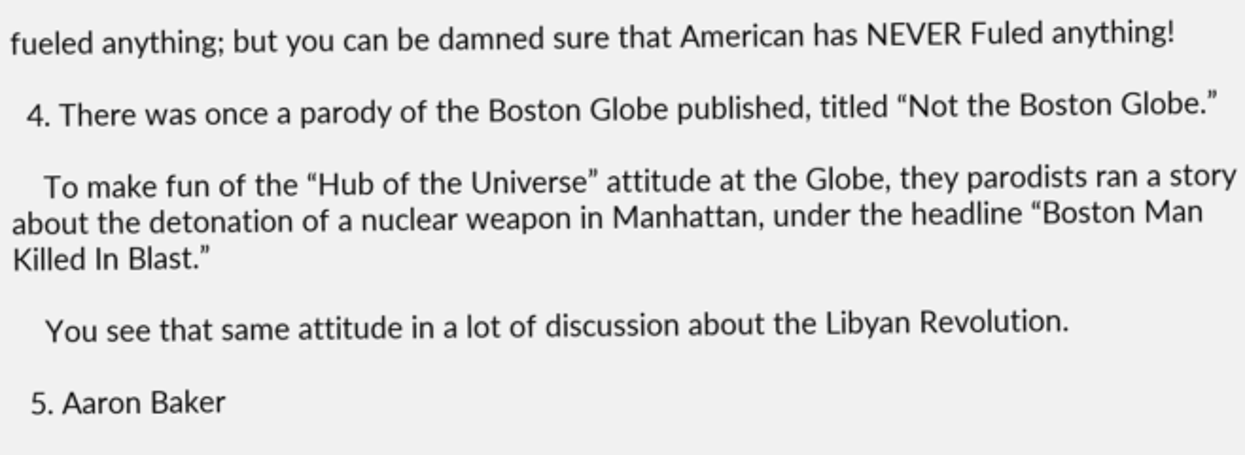fueled anything; but you can be damned sure that American has NEVER Fuled anything!

  4. There was once a parody of the Boston Globe published, titled “Not the Boston Globe.”

    To make fun of the “Hub of the Universe” attitude at the Globe, they parodists ran a story about the detonation of a nuclear weapon in Manhattan, under the headline “Boston Man Killed In Blast.”

    You see that same attitude in a lot of discussion about the Libyan Revolution.

  5. Aaron Baker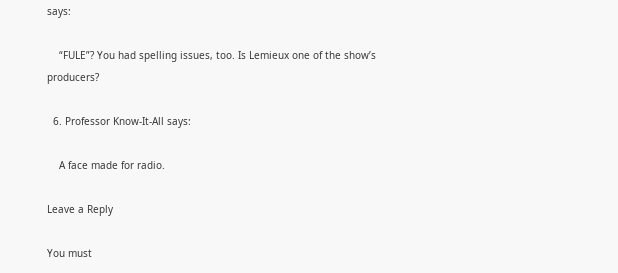says:

    “FULE”? You had spelling issues, too. Is Lemieux one of the show’s producers?

  6. Professor Know-It-All says:

    A face made for radio.

Leave a Reply

You must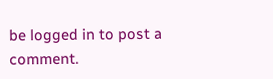be logged in to post a comment.